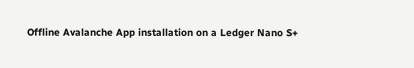Offline Avalanche App installation on a Ledger Nano S+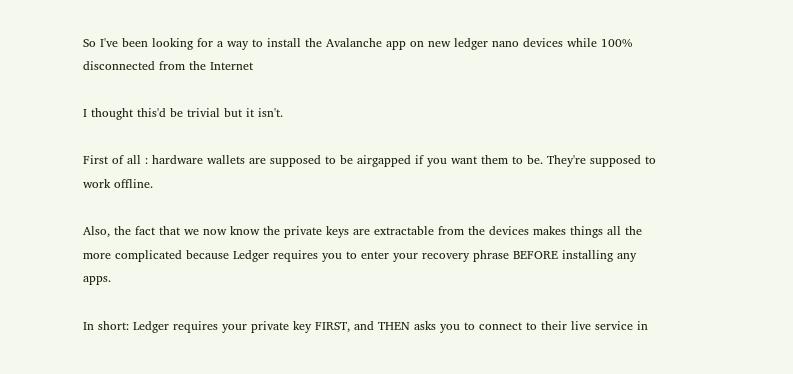So I've been looking for a way to install the Avalanche app on new ledger nano devices while 100% disconnected from the Internet

I thought this'd be trivial but it isn't.

First of all : hardware wallets are supposed to be airgapped if you want them to be. They're supposed to work offline.

Also, the fact that we now know the private keys are extractable from the devices makes things all the more complicated because Ledger requires you to enter your recovery phrase BEFORE installing any apps.

In short: Ledger requires your private key FIRST, and THEN asks you to connect to their live service in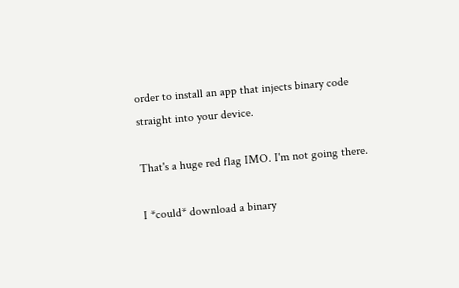order to install an app that injects binary code straight into your device.

That's a huge red flag IMO. I'm not going there.

I *could* download a binary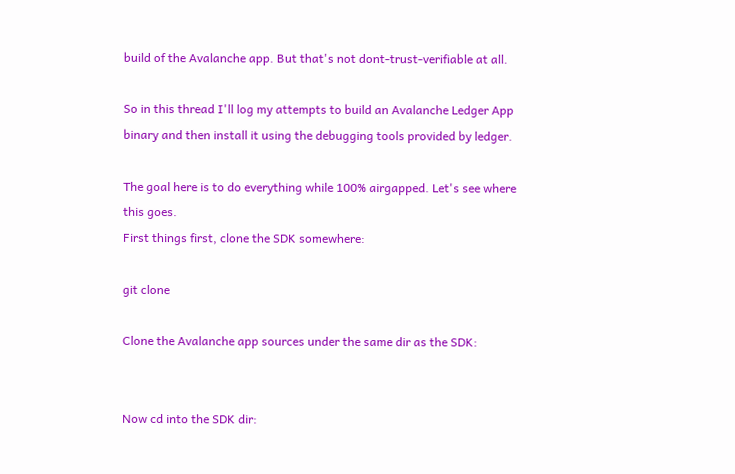build of the Avalanche app. But that's not dont-trust-verifiable at all.

So in this thread I'll log my attempts to build an Avalanche Ledger App binary and then install it using the debugging tools provided by ledger.

The goal here is to do everything while 100% airgapped. Let's see where this goes.
First things first, clone the SDK somewhere:

git clone

Clone the Avalanche app sources under the same dir as the SDK:


Now cd into the SDK dir: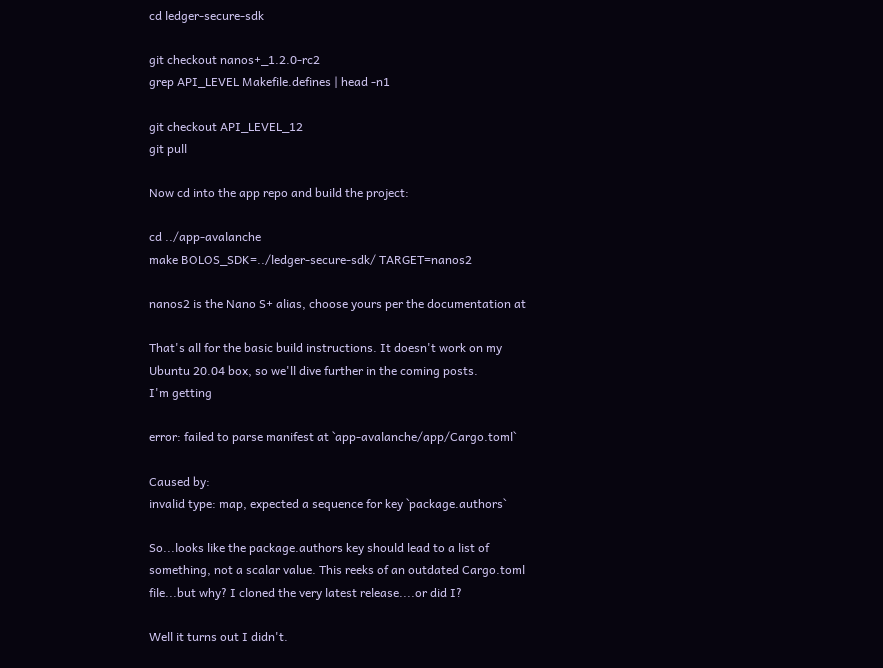cd ledger-secure-sdk

git checkout nanos+_1.2.0-rc2
grep API_LEVEL Makefile.defines | head -n1

git checkout API_LEVEL_12
git pull

Now cd into the app repo and build the project:

cd ../app-avalanche
make BOLOS_SDK=../ledger-secure-sdk/ TARGET=nanos2

nanos2 is the Nano S+ alias, choose yours per the documentation at

That's all for the basic build instructions. It doesn't work on my Ubuntu 20.04 box, so we'll dive further in the coming posts.
I'm getting

error: failed to parse manifest at `app-avalanche/app/Cargo.toml`

Caused by:
invalid type: map, expected a sequence for key `package.authors`

So...looks like the package.authors key should lead to a list of something, not a scalar value. This reeks of an outdated Cargo.toml file...but why? I cloned the very latest release....or did I?

Well it turns out I didn't.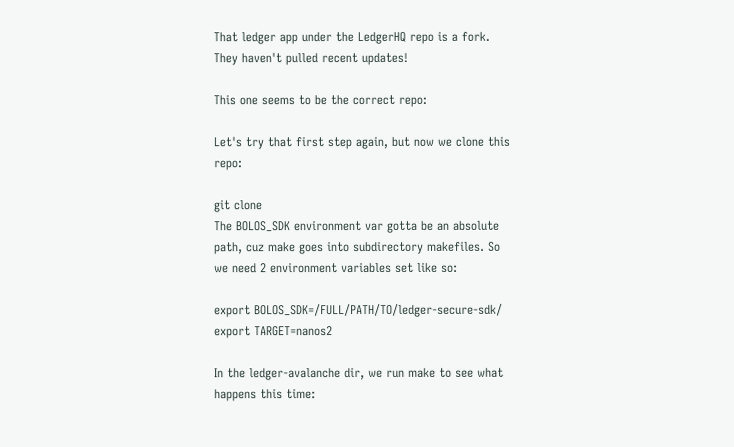That ledger app under the LedgerHQ repo is a fork. They haven't pulled recent updates!

This one seems to be the correct repo:

Let's try that first step again, but now we clone this repo:

git clone
The BOLOS_SDK environment var gotta be an absolute path, cuz make goes into subdirectory makefiles. So we need 2 environment variables set like so:

export BOLOS_SDK=/FULL/PATH/TO/ledger-secure-sdk/
export TARGET=nanos2

In the ledger-avalanche dir, we run make to see what happens this time: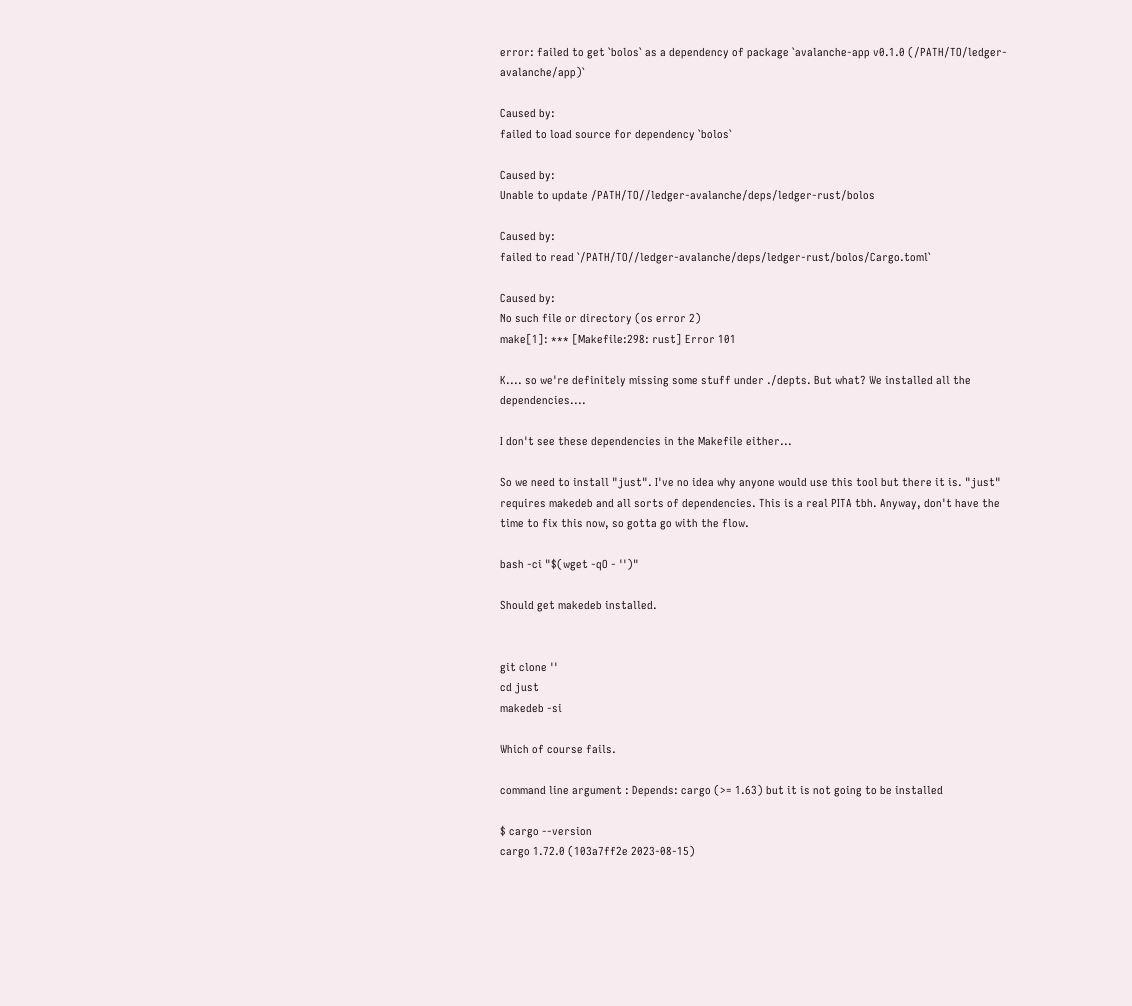error: failed to get `bolos` as a dependency of package `avalanche-app v0.1.0 (/PATH/TO/ledger-avalanche/app)`

Caused by:
failed to load source for dependency `bolos`

Caused by:
Unable to update /PATH/TO//ledger-avalanche/deps/ledger-rust/bolos

Caused by:
failed to read `/PATH/TO//ledger-avalanche/deps/ledger-rust/bolos/Cargo.toml`

Caused by:
No such file or directory (os error 2)
make[1]: *** [Makefile:298: rust] Error 101

K.... so we're definitely missing some stuff under ./depts. But what? We installed all the dependencies....

I don't see these dependencies in the Makefile either...

So we need to install "just". I've no idea why anyone would use this tool but there it is. "just" requires makedeb and all sorts of dependencies. This is a real PITA tbh. Anyway, don't have the time to fix this now, so gotta go with the flow.

bash -ci "$(wget -qO - '')"

Should get makedeb installed.


git clone ''
cd just
makedeb -si

Which of course fails.

command line argument : Depends: cargo (>= 1.63) but it is not going to be installed

$ cargo --version
cargo 1.72.0 (103a7ff2e 2023-08-15)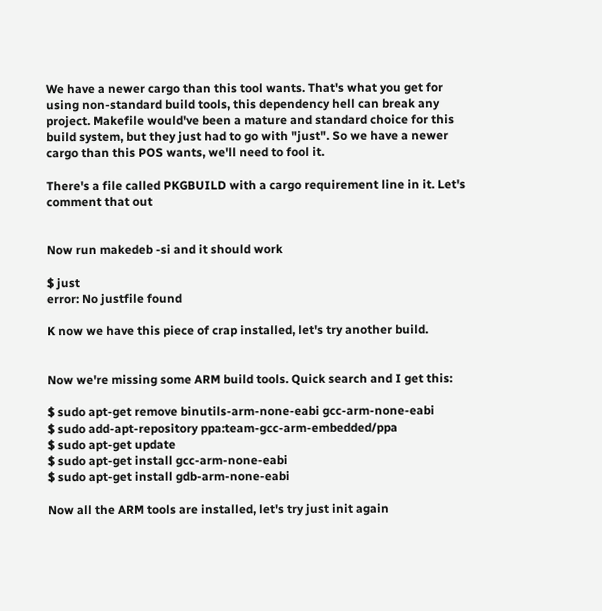We have a newer cargo than this tool wants. That's what you get for using non-standard build tools, this dependency hell can break any project. Makefile would've been a mature and standard choice for this build system, but they just had to go with "just". So we have a newer cargo than this POS wants, we'll need to fool it.

There's a file called PKGBUILD with a cargo requirement line in it. Let's comment that out


Now run makedeb -si and it should work

$ just
error: No justfile found

K now we have this piece of crap installed, let's try another build.


Now we're missing some ARM build tools. Quick search and I get this:

$ sudo apt-get remove binutils-arm-none-eabi gcc-arm-none-eabi
$ sudo add-apt-repository ppa:team-gcc-arm-embedded/ppa
$ sudo apt-get update
$ sudo apt-get install gcc-arm-none-eabi
$ sudo apt-get install gdb-arm-none-eabi

Now all the ARM tools are installed, let's try just init again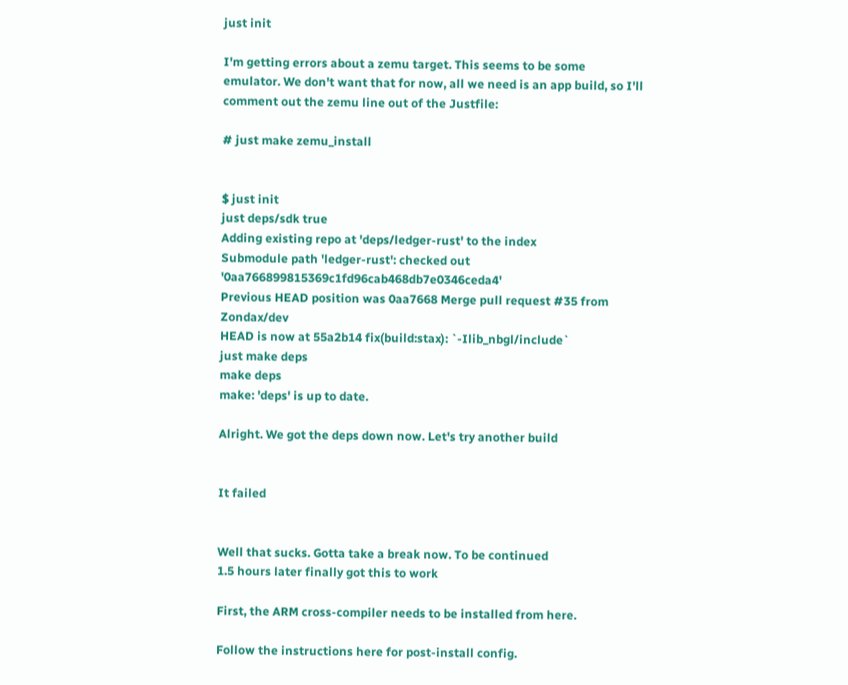just init

I'm getting errors about a zemu target. This seems to be some emulator. We don't want that for now, all we need is an app build, so I'll comment out the zemu line out of the Justfile:

# just make zemu_install


$ just init
just deps/sdk true
Adding existing repo at 'deps/ledger-rust' to the index
Submodule path 'ledger-rust': checked out '0aa766899815369c1fd96cab468db7e0346ceda4'
Previous HEAD position was 0aa7668 Merge pull request #35 from Zondax/dev
HEAD is now at 55a2b14 fix(build:stax): `-Ilib_nbgl/include`
just make deps
make deps
make: 'deps' is up to date.

Alright. We got the deps down now. Let's try another build


It failed


Well that sucks. Gotta take a break now. To be continued
1.5 hours later finally got this to work

First, the ARM cross-compiler needs to be installed from here.

Follow the instructions here for post-install config.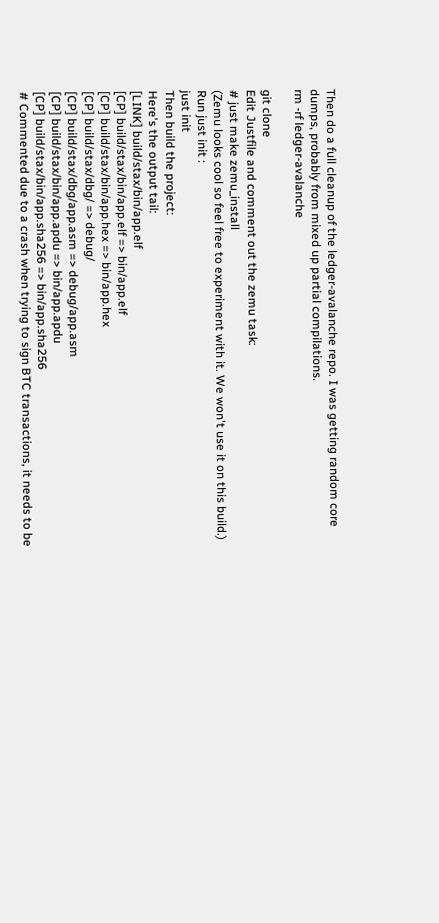Then do a full cleanup of the ledger-avalanche repo. I was getting random core dumps, probably from mixed up partial compilations.
rm -rf ledger-avalanche

git clone
Edit Justfile and comment out the zemu task:
# just make zemu_install
(Zemu looks cool so feel free to experiment with it. We won't use it on this build.)
Run just init :
just init
Then build the project:
Here's the output tail:
[LINK] build/stax/bin/app.elf
[CP] build/stax/bin/app.elf => bin/app.elf
[CP] build/stax/bin/app.hex => bin/app.hex
[CP] build/stax/dbg/ => debug/
[CP] build/stax/dbg/app.asm => debug/app.asm
[CP] build/stax/bin/app.apdu => bin/app.apdu
[CP] build/stax/bin/app.sha256 => bin/app.sha256
# Commented due to a crash when trying to sign BTC transactions, it needs to be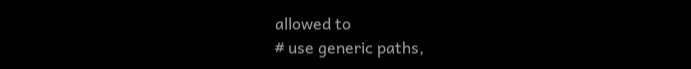allowed to
# use generic paths,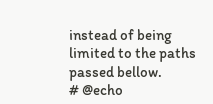instead of being limited to the paths passed bellow.
# @echo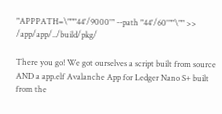"APPPATH=\"""44'/9000'" --path "44'/60'""\"" >> /app/app/../build/pkg/

There you go! We got ourselves a script built from source AND a app.elf Avalanche App for Ledger Nano S+ built from the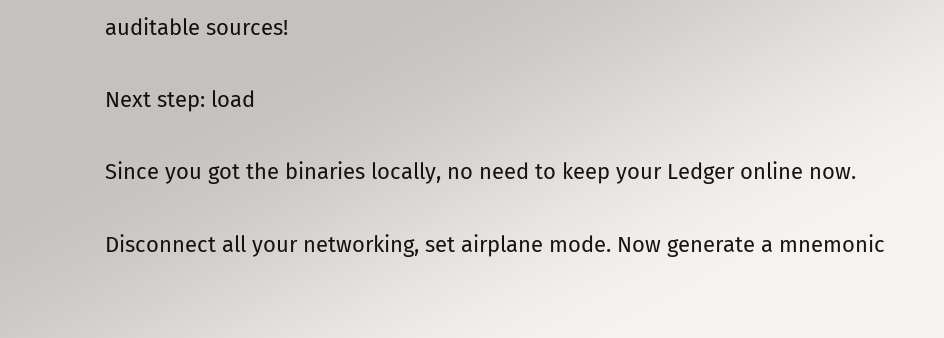auditable sources!

Next step: load

Since you got the binaries locally, no need to keep your Ledger online now.

Disconnect all your networking, set airplane mode. Now generate a mnemonic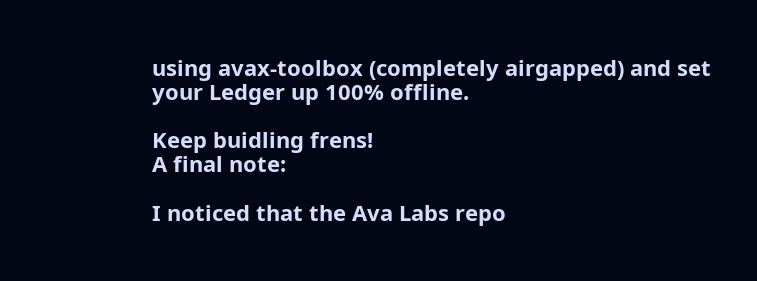using avax-toolbox (completely airgapped) and set your Ledger up 100% offline.

Keep buidling frens!
A final note:

I noticed that the Ava Labs repo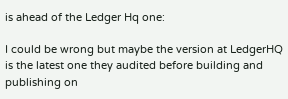is ahead of the Ledger Hq one:

I could be wrong but maybe the version at LedgerHQ is the latest one they audited before building and publishing on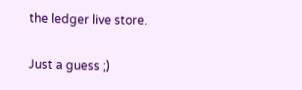the ledger live store.

Just a guess ;)